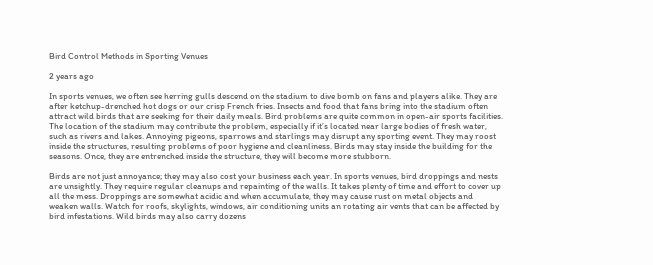Bird Control Methods in Sporting Venues

2 years ago

In sports venues, we often see herring gulls descend on the stadium to dive bomb on fans and players alike. They are after ketchup-drenched hot dogs or our crisp French fries. Insects and food that fans bring into the stadium often attract wild birds that are seeking for their daily meals. Bird problems are quite common in open-air sports facilities. The location of the stadium may contribute the problem, especially if it’s located near large bodies of fresh water, such as rivers and lakes. Annoying pigeons, sparrows and starlings may disrupt any sporting event. They may roost inside the structures, resulting problems of poor hygiene and cleanliness. Birds may stay inside the building for the seasons. Once, they are entrenched inside the structure, they will become more stubborn.

Birds are not just annoyance; they may also cost your business each year. In sports venues, bird droppings and nests are unsightly. They require regular cleanups and repainting of the walls. It takes plenty of time and effort to cover up all the mess. Droppings are somewhat acidic and when accumulate, they may cause rust on metal objects and weaken walls. Watch for roofs, skylights, windows, air conditioning units an rotating air vents that can be affected by bird infestations. Wild birds may also carry dozens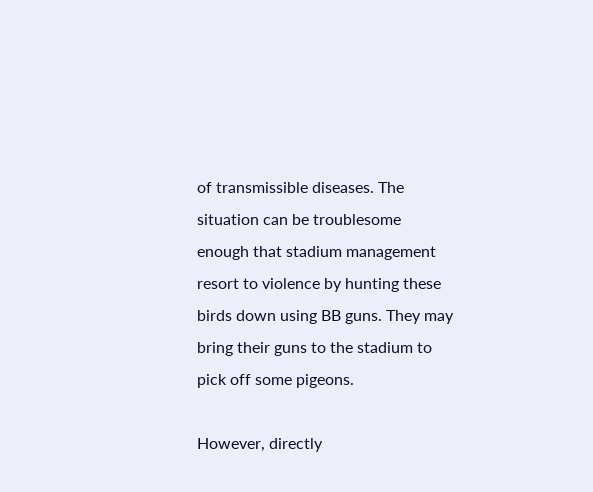of transmissible diseases. The situation can be troublesome enough that stadium management resort to violence by hunting these birds down using BB guns. They may bring their guns to the stadium to pick off some pigeons.

However, directly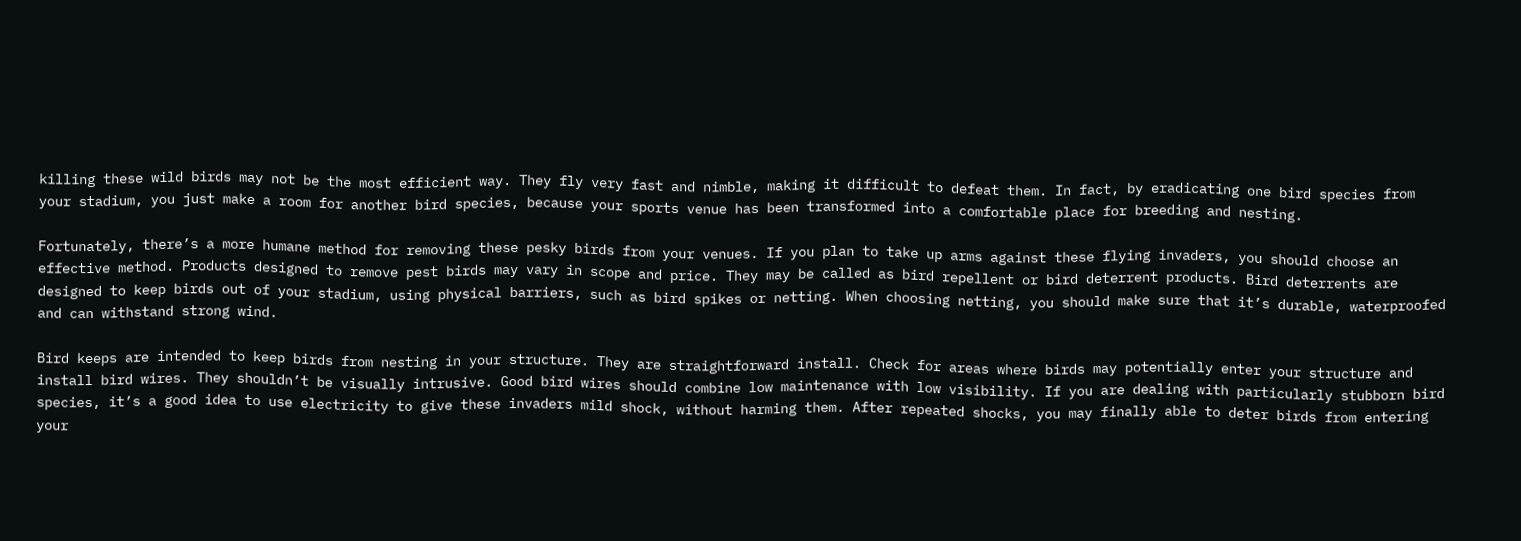killing these wild birds may not be the most efficient way. They fly very fast and nimble, making it difficult to defeat them. In fact, by eradicating one bird species from your stadium, you just make a room for another bird species, because your sports venue has been transformed into a comfortable place for breeding and nesting.

Fortunately, there’s a more humane method for removing these pesky birds from your venues. If you plan to take up arms against these flying invaders, you should choose an effective method. Products designed to remove pest birds may vary in scope and price. They may be called as bird repellent or bird deterrent products. Bird deterrents are designed to keep birds out of your stadium, using physical barriers, such as bird spikes or netting. When choosing netting, you should make sure that it’s durable, waterproofed and can withstand strong wind.

Bird keeps are intended to keep birds from nesting in your structure. They are straightforward install. Check for areas where birds may potentially enter your structure and install bird wires. They shouldn’t be visually intrusive. Good bird wires should combine low maintenance with low visibility. If you are dealing with particularly stubborn bird species, it’s a good idea to use electricity to give these invaders mild shock, without harming them. After repeated shocks, you may finally able to deter birds from entering your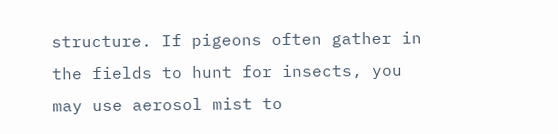structure. If pigeons often gather in the fields to hunt for insects, you may use aerosol mist to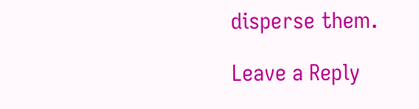disperse them.

Leave a Reply